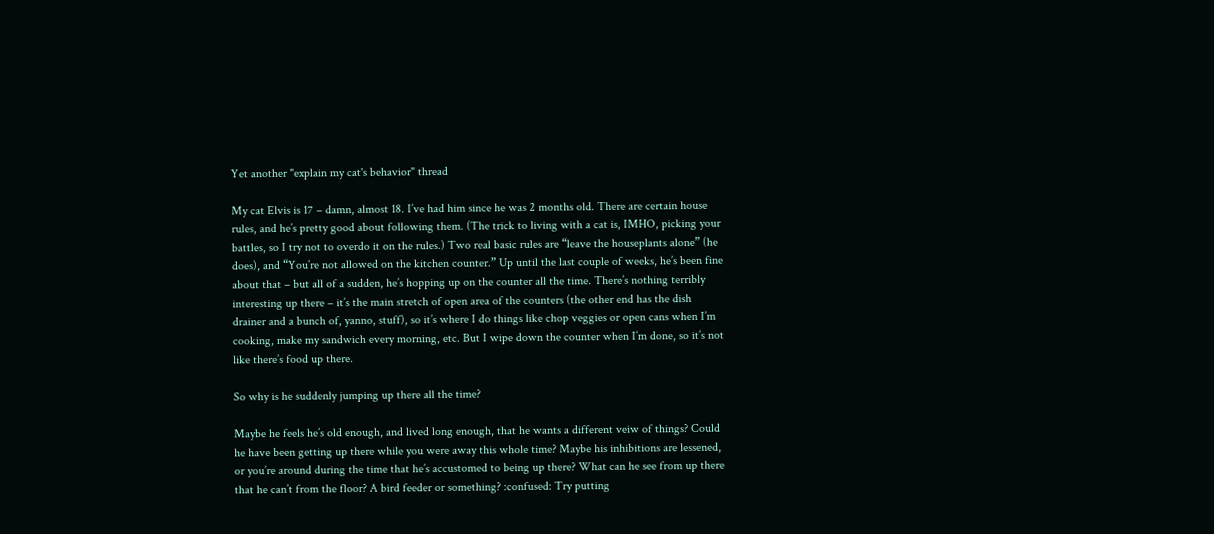Yet another "explain my cat's behavior" thread

My cat Elvis is 17 – damn, almost 18. I’ve had him since he was 2 months old. There are certain house rules, and he’s pretty good about following them. (The trick to living with a cat is, IMHO, picking your battles, so I try not to overdo it on the rules.) Two real basic rules are “leave the houseplants alone” (he does), and “You’re not allowed on the kitchen counter.” Up until the last couple of weeks, he’s been fine about that – but all of a sudden, he’s hopping up on the counter all the time. There’s nothing terribly interesting up there – it’s the main stretch of open area of the counters (the other end has the dish drainer and a bunch of, yanno, stuff), so it’s where I do things like chop veggies or open cans when I’m cooking, make my sandwich every morning, etc. But I wipe down the counter when I’m done, so it’s not like there’s food up there.

So why is he suddenly jumping up there all the time?

Maybe he feels he’s old enough, and lived long enough, that he wants a different veiw of things? Could he have been getting up there while you were away this whole time? Maybe his inhibitions are lessened, or you’re around during the time that he’s accustomed to being up there? What can he see from up there that he can’t from the floor? A bird feeder or something? :confused: Try putting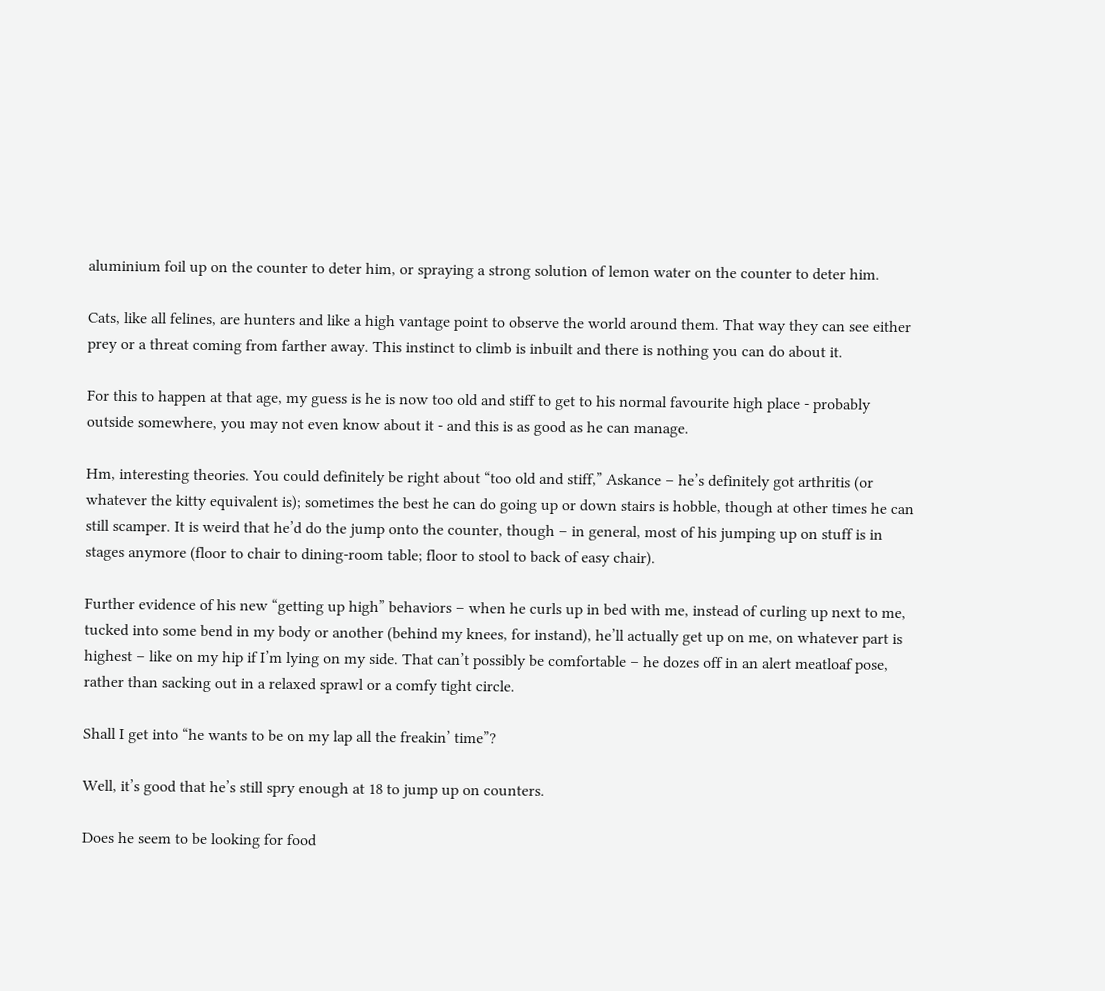aluminium foil up on the counter to deter him, or spraying a strong solution of lemon water on the counter to deter him.

Cats, like all felines, are hunters and like a high vantage point to observe the world around them. That way they can see either prey or a threat coming from farther away. This instinct to climb is inbuilt and there is nothing you can do about it.

For this to happen at that age, my guess is he is now too old and stiff to get to his normal favourite high place - probably outside somewhere, you may not even know about it - and this is as good as he can manage.

Hm, interesting theories. You could definitely be right about “too old and stiff,” Askance – he’s definitely got arthritis (or whatever the kitty equivalent is); sometimes the best he can do going up or down stairs is hobble, though at other times he can still scamper. It is weird that he’d do the jump onto the counter, though – in general, most of his jumping up on stuff is in stages anymore (floor to chair to dining-room table; floor to stool to back of easy chair).

Further evidence of his new “getting up high” behaviors – when he curls up in bed with me, instead of curling up next to me, tucked into some bend in my body or another (behind my knees, for instand), he’ll actually get up on me, on whatever part is highest – like on my hip if I’m lying on my side. That can’t possibly be comfortable – he dozes off in an alert meatloaf pose, rather than sacking out in a relaxed sprawl or a comfy tight circle.

Shall I get into “he wants to be on my lap all the freakin’ time”?

Well, it’s good that he’s still spry enough at 18 to jump up on counters.

Does he seem to be looking for food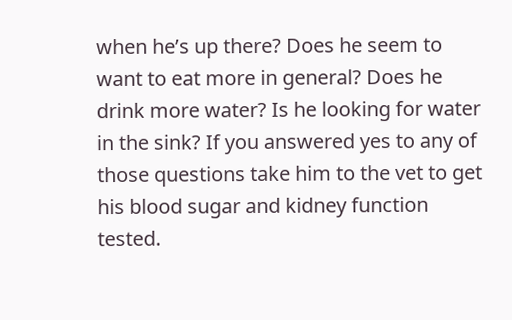when he’s up there? Does he seem to want to eat more in general? Does he drink more water? Is he looking for water in the sink? If you answered yes to any of those questions take him to the vet to get his blood sugar and kidney function tested.